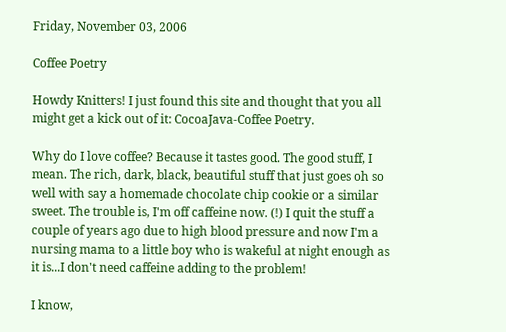Friday, November 03, 2006

Coffee Poetry

Howdy Knitters! I just found this site and thought that you all might get a kick out of it: CocoaJava-Coffee Poetry.

Why do I love coffee? Because it tastes good. The good stuff, I mean. The rich, dark, black, beautiful stuff that just goes oh so well with say a homemade chocolate chip cookie or a similar sweet. The trouble is, I'm off caffeine now. (!) I quit the stuff a couple of years ago due to high blood pressure and now I'm a nursing mama to a little boy who is wakeful at night enough as it is...I don't need caffeine adding to the problem!

I know,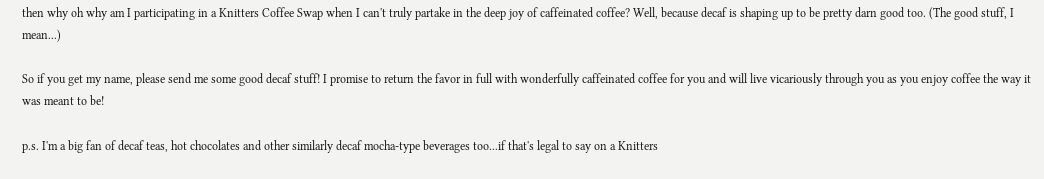then why oh why am I participating in a Knitters Coffee Swap when I can't truly partake in the deep joy of caffeinated coffee? Well, because decaf is shaping up to be pretty darn good too. (The good stuff, I mean...)

So if you get my name, please send me some good decaf stuff! I promise to return the favor in full with wonderfully caffeinated coffee for you and will live vicariously through you as you enjoy coffee the way it was meant to be!

p.s. I'm a big fan of decaf teas, hot chocolates and other similarly decaf mocha-type beverages too...if that's legal to say on a Knitters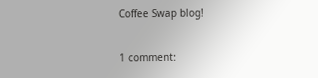Coffee Swap blog!

1 comment: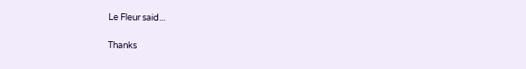Le Fleur said...

Thanks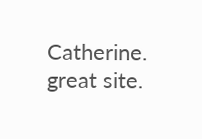Catherine. great site.